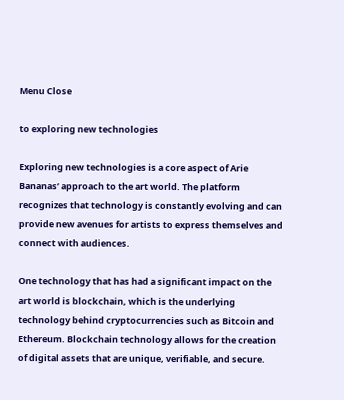Menu Close

to exploring new technologies

Exploring new technologies is a core aspect of Arie Bananas’ approach to the art world. The platform recognizes that technology is constantly evolving and can provide new avenues for artists to express themselves and connect with audiences.

One technology that has had a significant impact on the art world is blockchain, which is the underlying technology behind cryptocurrencies such as Bitcoin and Ethereum. Blockchain technology allows for the creation of digital assets that are unique, verifiable, and secure.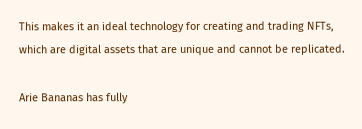This makes it an ideal technology for creating and trading NFTs, which are digital assets that are unique and cannot be replicated.

Arie Bananas has fully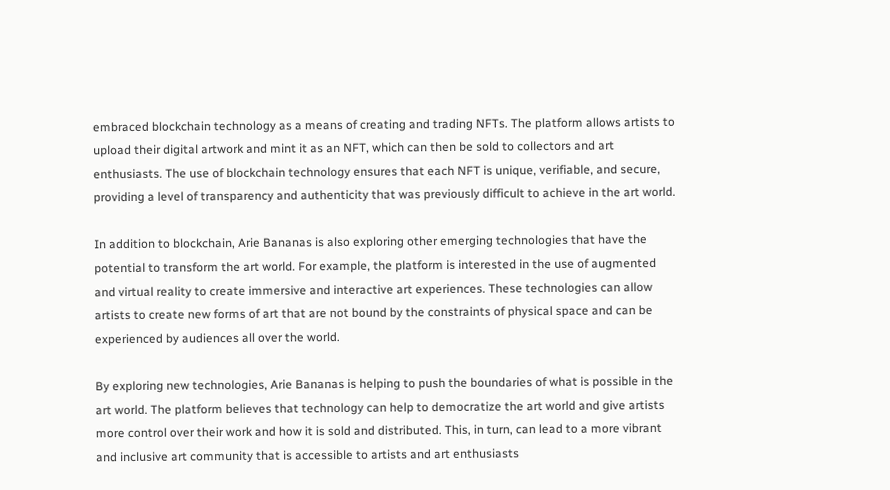embraced blockchain technology as a means of creating and trading NFTs. The platform allows artists to upload their digital artwork and mint it as an NFT, which can then be sold to collectors and art enthusiasts. The use of blockchain technology ensures that each NFT is unique, verifiable, and secure, providing a level of transparency and authenticity that was previously difficult to achieve in the art world.

In addition to blockchain, Arie Bananas is also exploring other emerging technologies that have the potential to transform the art world. For example, the platform is interested in the use of augmented and virtual reality to create immersive and interactive art experiences. These technologies can allow artists to create new forms of art that are not bound by the constraints of physical space and can be experienced by audiences all over the world.

By exploring new technologies, Arie Bananas is helping to push the boundaries of what is possible in the art world. The platform believes that technology can help to democratize the art world and give artists more control over their work and how it is sold and distributed. This, in turn, can lead to a more vibrant and inclusive art community that is accessible to artists and art enthusiasts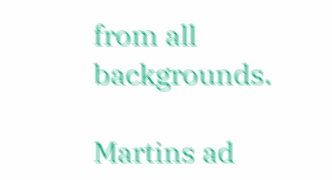from all backgrounds.

Martins ad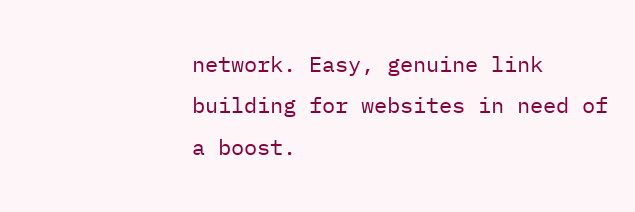network. Easy, genuine link building for websites in need of a boost.